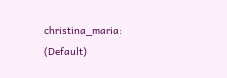christina_maria: (Default)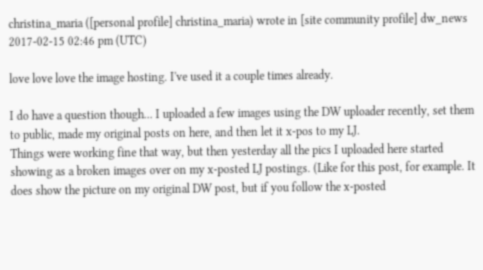christina_maria ([personal profile] christina_maria) wrote in [site community profile] dw_news 2017-02-15 02:46 pm (UTC)

love love love the image hosting. I've used it a couple times already.

I do have a question though... I uploaded a few images using the DW uploader recently, set them to public, made my original posts on here, and then let it x-pos to my LJ.
Things were working fine that way, but then yesterday all the pics I uploaded here started showing as a broken images over on my x-posted LJ postings. (Like for this post, for example. It does show the picture on my original DW post, but if you follow the x-posted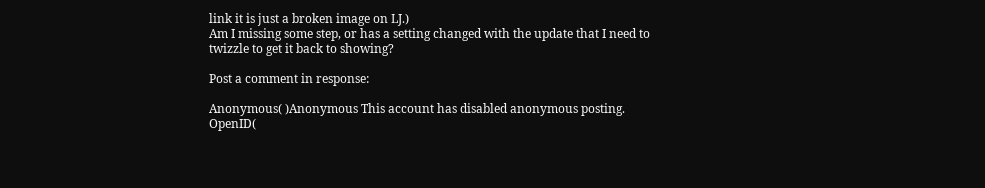link it is just a broken image on LJ.)
Am I missing some step, or has a setting changed with the update that I need to twizzle to get it back to showing?

Post a comment in response:

Anonymous( )Anonymous This account has disabled anonymous posting.
OpenID(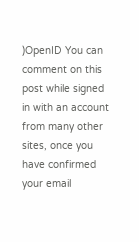)OpenID You can comment on this post while signed in with an account from many other sites, once you have confirmed your email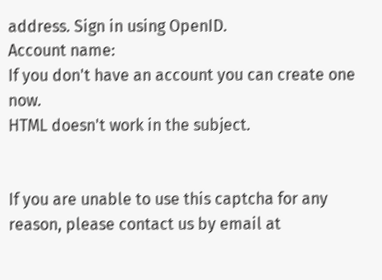address. Sign in using OpenID.
Account name:
If you don't have an account you can create one now.
HTML doesn't work in the subject.


If you are unable to use this captcha for any reason, please contact us by email at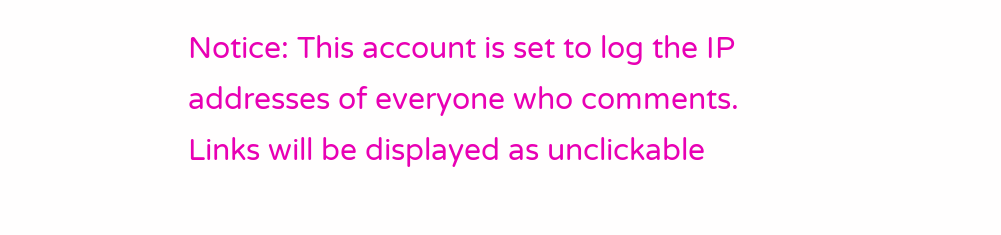Notice: This account is set to log the IP addresses of everyone who comments.
Links will be displayed as unclickable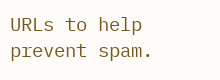URLs to help prevent spam.